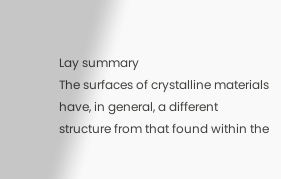Lay summary
The surfaces of crystalline materials have, in general, a different structure from that found within the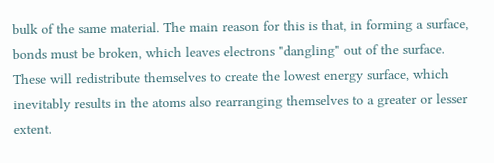bulk of the same material. The main reason for this is that, in forming a surface, bonds must be broken, which leaves electrons "dangling" out of the surface. These will redistribute themselves to create the lowest energy surface, which inevitably results in the atoms also rearranging themselves to a greater or lesser extent.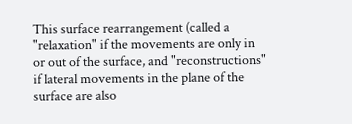This surface rearrangement (called a "relaxation" if the movements are only in or out of the surface, and "reconstructions" if lateral movements in the plane of the surface are also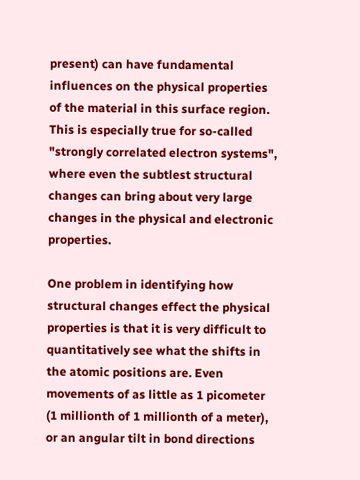present) can have fundamental influences on the physical properties of the material in this surface region. This is especially true for so-called "strongly correlated electron systems", where even the subtlest structural changes can bring about very large changes in the physical and electronic properties.

One problem in identifying how structural changes effect the physical properties is that it is very difficult to quantitatively see what the shifts in the atomic positions are. Even movements of as little as 1 picometer (1 millionth of 1 millionth of a meter), or an angular tilt in bond directions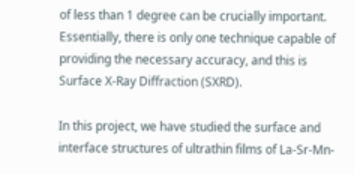of less than 1 degree can be crucially important. Essentially, there is only one technique capable of providing the necessary accuracy, and this is Surface X-Ray Diffraction (SXRD).

In this project, we have studied the surface and interface structures of ultrathin films of La-Sr-Mn-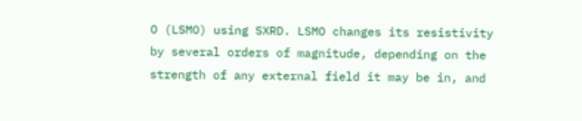O (LSMO) using SXRD. LSMO changes its resistivity by several orders of magnitude, depending on the strength of any external field it may be in, and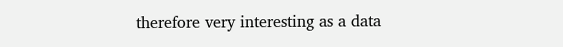therefore very interesting as a data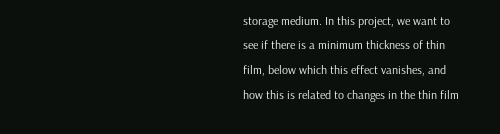storage medium. In this project, we want to see if there is a minimum thickness of thin film, below which this effect vanishes, and how this is related to changes in the thin film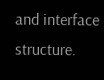and interface structure.